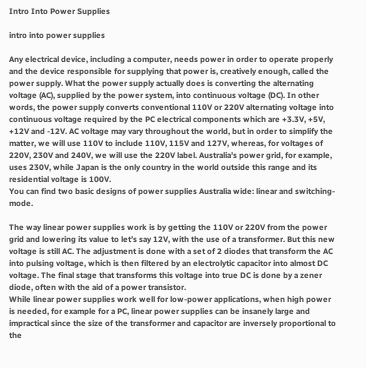Intro Into Power Supplies

intro into power supplies

Any electrical device, including a computer, needs power in order to operate properly and the device responsible for supplying that power is, creatively enough, called the power supply. What the power supply actually does is converting the alternating voltage (AC), supplied by the power system, into continuous voltage (DC). In other words, the power supply converts conventional 110V or 220V alternating voltage into continuous voltage required by the PC electrical components which are +3.3V, +5V, +12V and -12V. AC voltage may vary throughout the world, but in order to simplify the matter, we will use 110V to include 110V, 115V and 127V, whereas, for voltages of 220V, 230V and 240V, we will use the 220V label. Australia’s power grid, for example, uses 230V, while Japan is the only country in the world outside this range and its residential voltage is 100V.
You can find two basic designs of power supplies Australia wide: linear and switching-mode.

The way linear power supplies work is by getting the 110V or 220V from the power grid and lowering its value to let’s say 12V, with the use of a transformer. But this new voltage is still AC. The adjustment is done with a set of 2 diodes that transform the AC into pulsing voltage, which is then filtered by an electrolytic capacitor into almost DC voltage. The final stage that transforms this voltage into true DC is done by a zener diode, often with the aid of a power transistor.
While linear power supplies work well for low-power applications, when high power is needed, for example for a PC, linear power supplies can be insanely large and impractical since the size of the transformer and capacitor are inversely proportional to the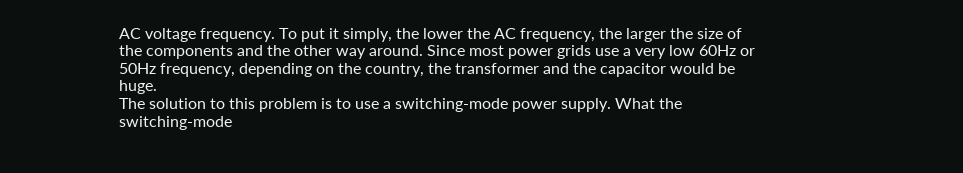AC voltage frequency. To put it simply, the lower the AC frequency, the larger the size of the components and the other way around. Since most power grids use a very low 60Hz or 50Hz frequency, depending on the country, the transformer and the capacitor would be huge.
The solution to this problem is to use a switching-mode power supply. What the switching-mode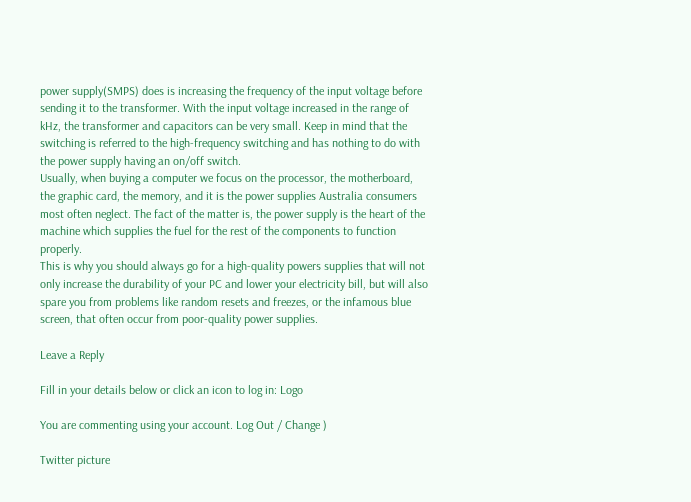power supply(SMPS) does is increasing the frequency of the input voltage before sending it to the transformer. With the input voltage increased in the range of kHz, the transformer and capacitors can be very small. Keep in mind that the switching is referred to the high-frequency switching and has nothing to do with the power supply having an on/off switch.
Usually, when buying a computer we focus on the processor, the motherboard, the graphic card, the memory, and it is the power supplies Australia consumers most often neglect. The fact of the matter is, the power supply is the heart of the machine which supplies the fuel for the rest of the components to function properly.
This is why you should always go for a high-quality powers supplies that will not only increase the durability of your PC and lower your electricity bill, but will also spare you from problems like random resets and freezes, or the infamous blue screen, that often occur from poor-quality power supplies.

Leave a Reply

Fill in your details below or click an icon to log in: Logo

You are commenting using your account. Log Out / Change )

Twitter picture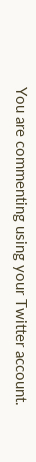You are commenting using your Twitter account.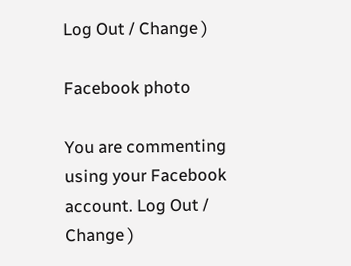Log Out / Change )

Facebook photo

You are commenting using your Facebook account. Log Out / Change )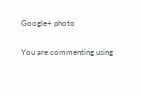Google+ photo

You are commenting using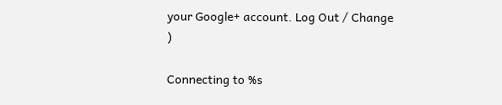your Google+ account. Log Out / Change )

Connecting to %s